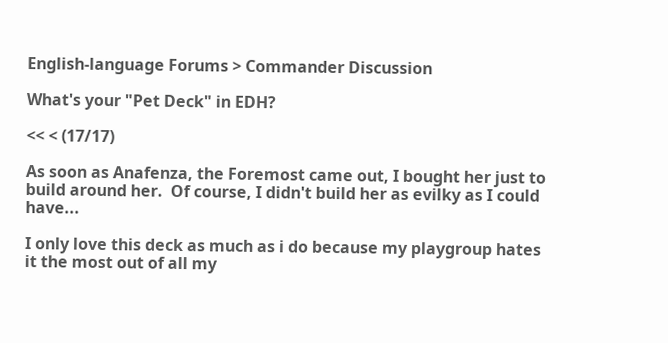English-language Forums > Commander Discussion

What's your "Pet Deck" in EDH?

<< < (17/17)

As soon as Anafenza, the Foremost came out, I bought her just to build around her.  Of course, I didn't build her as evilky as I could have...

I only love this deck as much as i do because my playgroup hates it the most out of all my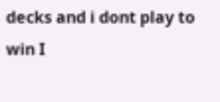decks and i dont play to win I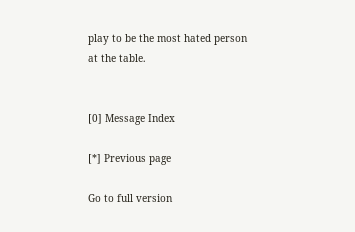play to be the most hated person at the table.


[0] Message Index

[*] Previous page

Go to full version